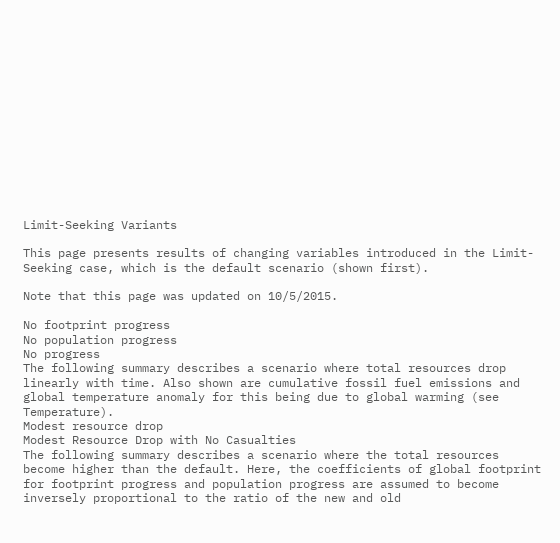Limit-Seeking Variants

This page presents results of changing variables introduced in the Limit-Seeking case, which is the default scenario (shown first).

Note that this page was updated on 10/5/2015.

No footprint progress
No population progress
No progress
The following summary describes a scenario where total resources drop linearly with time. Also shown are cumulative fossil fuel emissions and global temperature anomaly for this being due to global warming (see Temperature).
Modest resource drop
Modest Resource Drop with No Casualties
The following summary describes a scenario where the total resources become higher than the default. Here, the coefficients of global footprint for footprint progress and population progress are assumed to become inversely proportional to the ratio of the new and old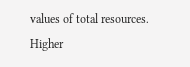values of total resources.
Higher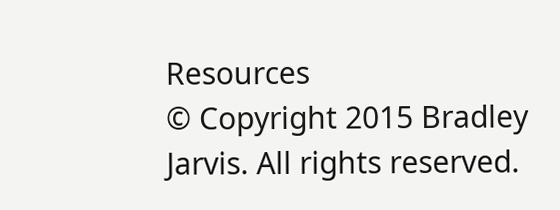Resources
© Copyright 2015 Bradley Jarvis. All rights reserved.